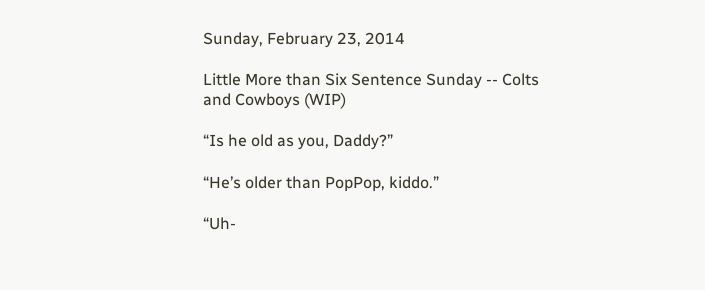Sunday, February 23, 2014

Little More than Six Sentence Sunday -- Colts and Cowboys (WIP)

“Is he old as you, Daddy?”

“He’s older than PopPop, kiddo.”

“Uh-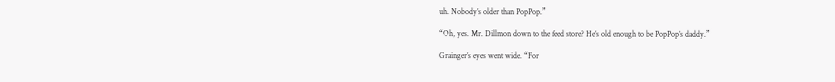uh. Nobody’s older than PopPop.”

“Oh, yes. Mr. Dillmon down to the feed store? He’s old enough to be PopPop’s daddy.”

Grainger’s eyes went wide. “For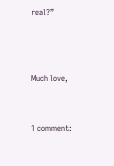real?”



Much love,


1 comment: